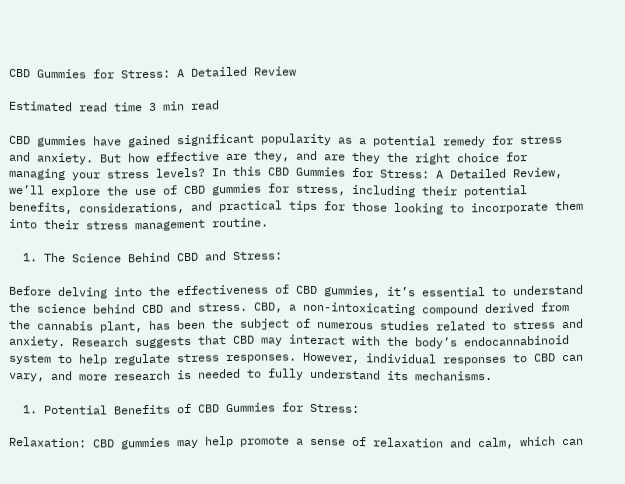CBD Gummies for Stress: A Detailed Review

Estimated read time 3 min read

CBD gummies have gained significant popularity as a potential remedy for stress and anxiety. But how effective are they, and are they the right choice for managing your stress levels? In this CBD Gummies for Stress: A Detailed Review, we’ll explore the use of CBD gummies for stress, including their potential benefits, considerations, and practical tips for those looking to incorporate them into their stress management routine.

  1. The Science Behind CBD and Stress:

Before delving into the effectiveness of CBD gummies, it’s essential to understand the science behind CBD and stress. CBD, a non-intoxicating compound derived from the cannabis plant, has been the subject of numerous studies related to stress and anxiety. Research suggests that CBD may interact with the body’s endocannabinoid system to help regulate stress responses. However, individual responses to CBD can vary, and more research is needed to fully understand its mechanisms.

  1. Potential Benefits of CBD Gummies for Stress:

Relaxation: CBD gummies may help promote a sense of relaxation and calm, which can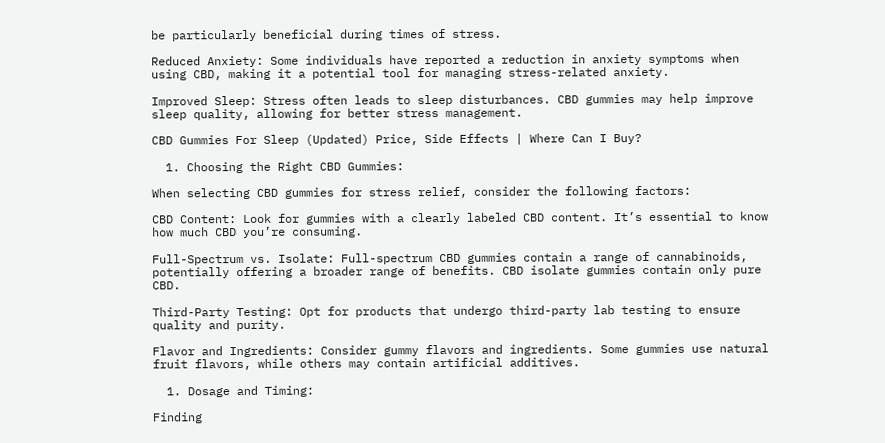be particularly beneficial during times of stress.

Reduced Anxiety: Some individuals have reported a reduction in anxiety symptoms when using CBD, making it a potential tool for managing stress-related anxiety.

Improved Sleep: Stress often leads to sleep disturbances. CBD gummies may help improve sleep quality, allowing for better stress management.

CBD Gummies For Sleep (Updated) Price, Side Effects | Where Can I Buy?

  1. Choosing the Right CBD Gummies:

When selecting CBD gummies for stress relief, consider the following factors:

CBD Content: Look for gummies with a clearly labeled CBD content. It’s essential to know how much CBD you’re consuming.

Full-Spectrum vs. Isolate: Full-spectrum CBD gummies contain a range of cannabinoids, potentially offering a broader range of benefits. CBD isolate gummies contain only pure CBD.

Third-Party Testing: Opt for products that undergo third-party lab testing to ensure quality and purity.

Flavor and Ingredients: Consider gummy flavors and ingredients. Some gummies use natural fruit flavors, while others may contain artificial additives.

  1. Dosage and Timing:

Finding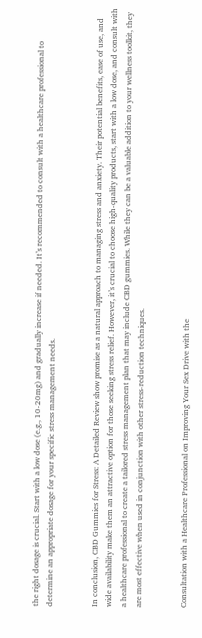the right dosage is crucial. Start with a low dose (e.g., 10-20mg) and gradually increase if needed. It’s recommended to consult with a healthcare professional to determine an appropriate dosage for your specific stress management needs.


In conclusion, CBD Gummies for Stress: A Detailed Review show promise as a natural approach to managing stress and anxiety. Their potential benefits, ease of use, and wide availability make them an attractive option for those seeking stress relief. However, it’s crucial to choose high-quality products, start with a low dose, and consult with a healthcare professional to create a tailored stress management plan that may include CBD gummies. While they can be a valuable addition to your wellness toolkit, they are most effective when used in conjunction with other stress-reduction techniques.


Consultation with a Healthcare Professional on Improving Your Sex Drive with the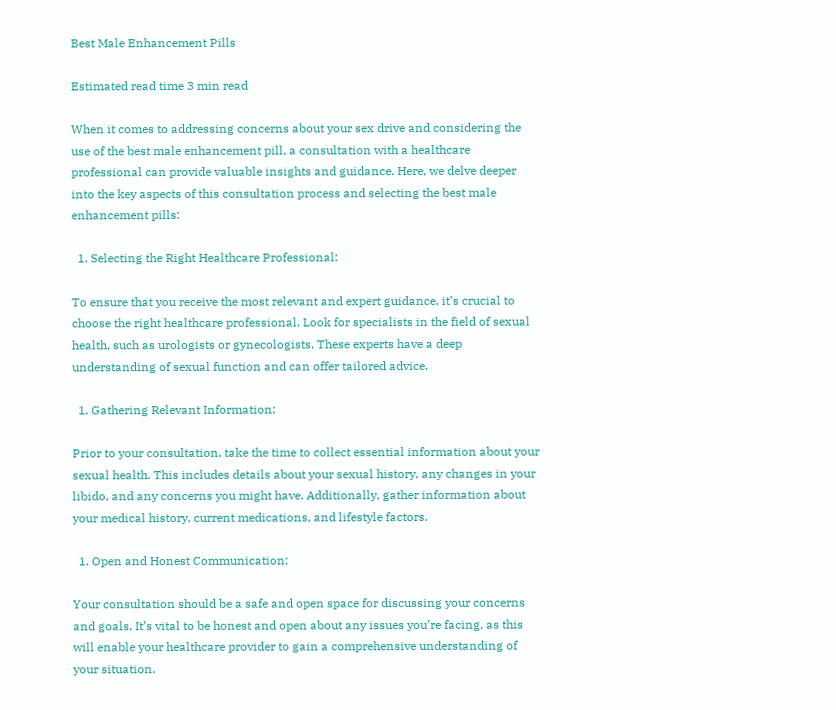Best Male Enhancement Pills

Estimated read time 3 min read

When it comes to addressing concerns about your sex drive and considering the use of the best male enhancement pill, a consultation with a healthcare professional can provide valuable insights and guidance. Here, we delve deeper into the key aspects of this consultation process and selecting the best male enhancement pills:

  1. Selecting the Right Healthcare Professional:

To ensure that you receive the most relevant and expert guidance, it’s crucial to choose the right healthcare professional. Look for specialists in the field of sexual health, such as urologists or gynecologists. These experts have a deep understanding of sexual function and can offer tailored advice.

  1. Gathering Relevant Information:

Prior to your consultation, take the time to collect essential information about your sexual health. This includes details about your sexual history, any changes in your libido, and any concerns you might have. Additionally, gather information about your medical history, current medications, and lifestyle factors.

  1. Open and Honest Communication:

Your consultation should be a safe and open space for discussing your concerns and goals. It’s vital to be honest and open about any issues you’re facing, as this will enable your healthcare provider to gain a comprehensive understanding of your situation.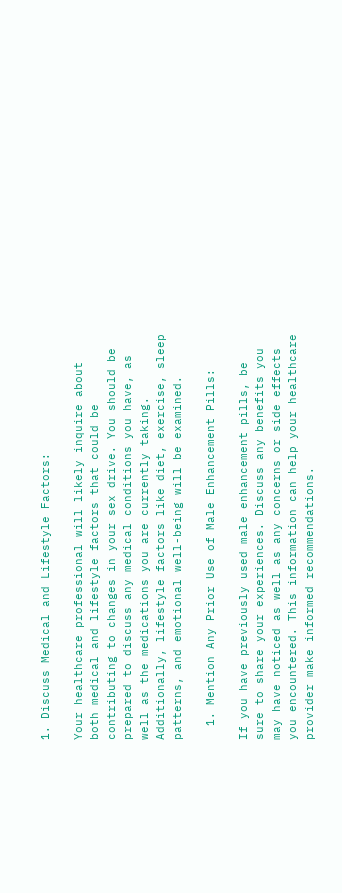1. Discuss Medical and Lifestyle Factors:

Your healthcare professional will likely inquire about both medical and lifestyle factors that could be contributing to changes in your sex drive. You should be prepared to discuss any medical conditions you have, as well as the medications you are currently taking. Additionally, lifestyle factors like diet, exercise, sleep patterns, and emotional well-being will be examined.

  1. Mention Any Prior Use of Male Enhancement Pills:

If you have previously used male enhancement pills, be sure to share your experiences. Discuss any benefits you may have noticed as well as any concerns or side effects you encountered. This information can help your healthcare provider make informed recommendations.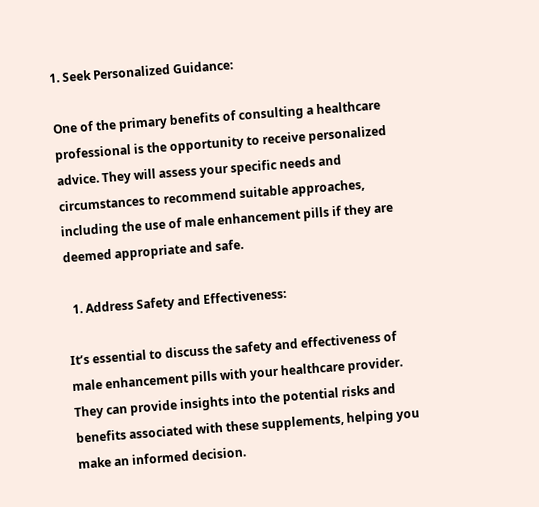1. Seek Personalized Guidance:

One of the primary benefits of consulting a healthcare professional is the opportunity to receive personalized advice. They will assess your specific needs and circumstances to recommend suitable approaches, including the use of male enhancement pills if they are deemed appropriate and safe.

  1. Address Safety and Effectiveness:

It’s essential to discuss the safety and effectiveness of male enhancement pills with your healthcare provider. They can provide insights into the potential risks and benefits associated with these supplements, helping you make an informed decision.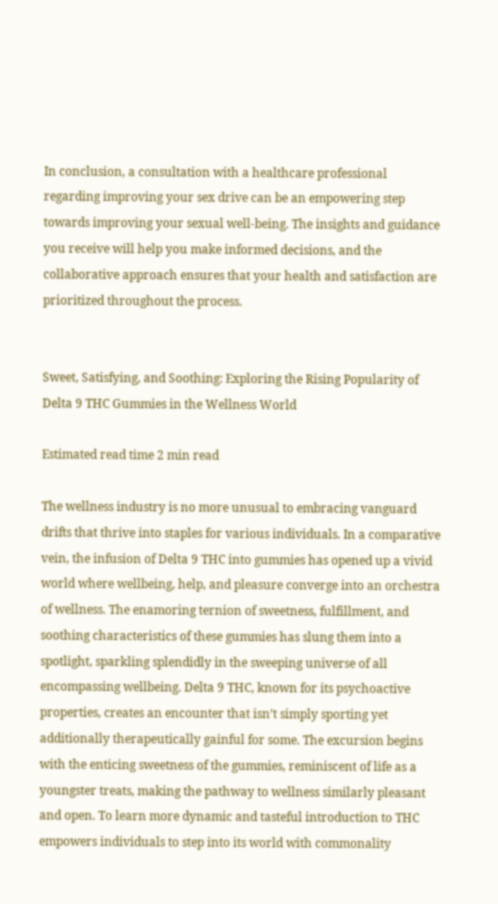In conclusion, a consultation with a healthcare professional regarding improving your sex drive can be an empowering step towards improving your sexual well-being. The insights and guidance you receive will help you make informed decisions, and the collaborative approach ensures that your health and satisfaction are prioritized throughout the process.


Sweet, Satisfying, and Soothing: Exploring the Rising Popularity of Delta 9 THC Gummies in the Wellness World

Estimated read time 2 min read

The wellness industry is no more unusual to embracing vanguard drifts that thrive into staples for various individuals. In a comparative vein, the infusion of Delta 9 THC into gummies has opened up a vivid world where wellbeing, help, and pleasure converge into an orchestra of wellness. The enamoring ternion of sweetness, fulfillment, and soothing characteristics of these gummies has slung them into a spotlight, sparkling splendidly in the sweeping universe of all encompassing wellbeing. Delta 9 THC, known for its psychoactive properties, creates an encounter that isn’t simply sporting yet additionally therapeutically gainful for some. The excursion begins with the enticing sweetness of the gummies, reminiscent of life as a youngster treats, making the pathway to wellness similarly pleasant and open. To learn more dynamic and tasteful introduction to THC empowers individuals to step into its world with commonality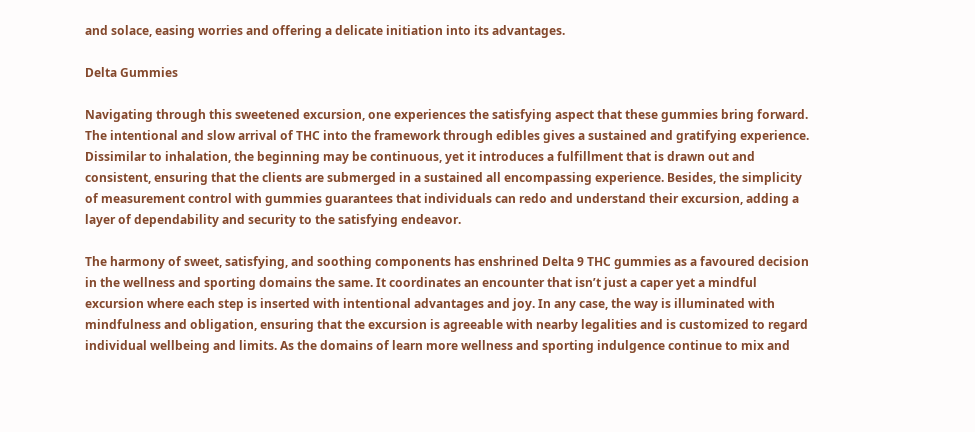and solace, easing worries and offering a delicate initiation into its advantages.

Delta Gummies

Navigating through this sweetened excursion, one experiences the satisfying aspect that these gummies bring forward. The intentional and slow arrival of THC into the framework through edibles gives a sustained and gratifying experience. Dissimilar to inhalation, the beginning may be continuous, yet it introduces a fulfillment that is drawn out and consistent, ensuring that the clients are submerged in a sustained all encompassing experience. Besides, the simplicity of measurement control with gummies guarantees that individuals can redo and understand their excursion, adding a layer of dependability and security to the satisfying endeavor.

The harmony of sweet, satisfying, and soothing components has enshrined Delta 9 THC gummies as a favoured decision in the wellness and sporting domains the same. It coordinates an encounter that isn’t just a caper yet a mindful excursion where each step is inserted with intentional advantages and joy. In any case, the way is illuminated with mindfulness and obligation, ensuring that the excursion is agreeable with nearby legalities and is customized to regard individual wellbeing and limits. As the domains of learn more wellness and sporting indulgence continue to mix and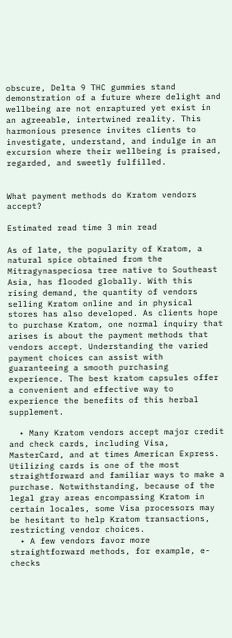obscure, Delta 9 THC gummies stand demonstration of a future where delight and wellbeing are not enraptured yet exist in an agreeable, intertwined reality. This harmonious presence invites clients to investigate, understand, and indulge in an excursion where their wellbeing is praised, regarded, and sweetly fulfilled.


What payment methods do Kratom vendors accept?

Estimated read time 3 min read

As of late, the popularity of Kratom, a natural spice obtained from the Mitragynaspeciosa tree native to Southeast Asia, has flooded globally. With this rising demand, the quantity of vendors selling Kratom online and in physical stores has also developed. As clients hope to purchase Kratom, one normal inquiry that arises is about the payment methods that vendors accept. Understanding the varied payment choices can assist with guaranteeing a smooth purchasing experience. The best kratom capsules offer a convenient and effective way to experience the benefits of this herbal supplement.

  • Many Kratom vendors accept major credit and check cards, including Visa, MasterCard, and at times American Express. Utilizing cards is one of the most straightforward and familiar ways to make a purchase. Notwithstanding, because of the legal gray areas encompassing Kratom in certain locales, some Visa processors may be hesitant to help Kratom transactions, restricting vendor choices.
  • A few vendors favor more straightforward methods, for example, e-checks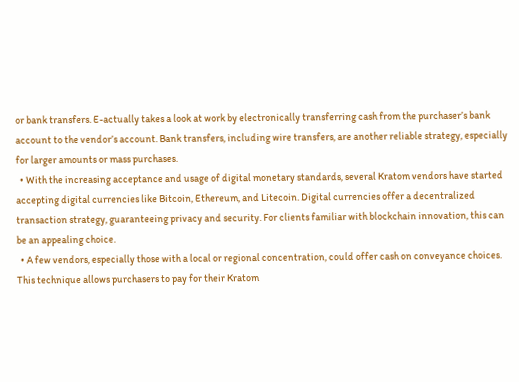or bank transfers. E-actually takes a look at work by electronically transferring cash from the purchaser’s bank account to the vendor’s account. Bank transfers, including wire transfers, are another reliable strategy, especially for larger amounts or mass purchases.
  • With the increasing acceptance and usage of digital monetary standards, several Kratom vendors have started accepting digital currencies like Bitcoin, Ethereum, and Litecoin. Digital currencies offer a decentralized transaction strategy, guaranteeing privacy and security. For clients familiar with blockchain innovation, this can be an appealing choice.
  • A few vendors, especially those with a local or regional concentration, could offer cash on conveyance choices. This technique allows purchasers to pay for their Kratom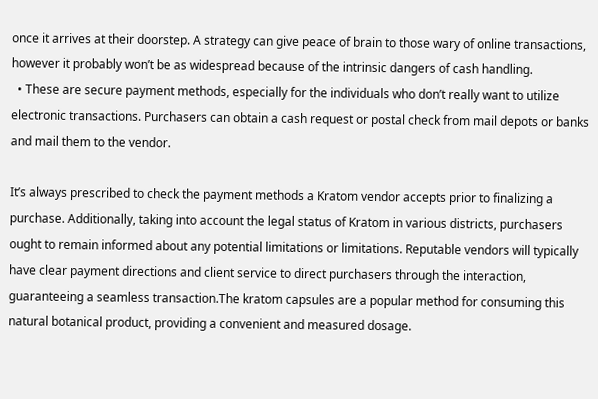once it arrives at their doorstep. A strategy can give peace of brain to those wary of online transactions, however it probably won’t be as widespread because of the intrinsic dangers of cash handling.
  • These are secure payment methods, especially for the individuals who don’t really want to utilize electronic transactions. Purchasers can obtain a cash request or postal check from mail depots or banks and mail them to the vendor.

It’s always prescribed to check the payment methods a Kratom vendor accepts prior to finalizing a purchase. Additionally, taking into account the legal status of Kratom in various districts, purchasers ought to remain informed about any potential limitations or limitations. Reputable vendors will typically have clear payment directions and client service to direct purchasers through the interaction, guaranteeing a seamless transaction.The kratom capsules are a popular method for consuming this natural botanical product, providing a convenient and measured dosage.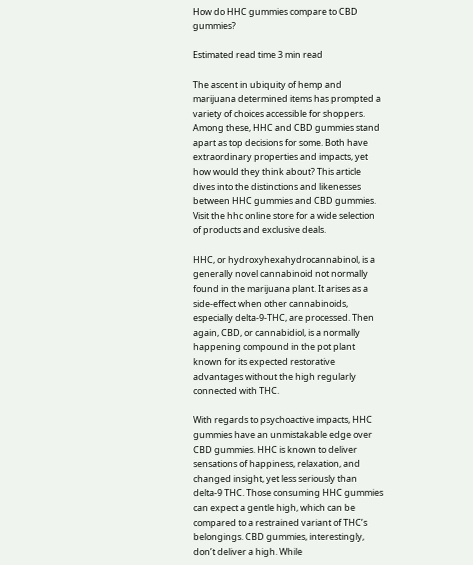How do HHC gummies compare to CBD gummies?

Estimated read time 3 min read

The ascent in ubiquity of hemp and marijuana determined items has prompted a variety of choices accessible for shoppers. Among these, HHC and CBD gummies stand apart as top decisions for some. Both have extraordinary properties and impacts, yet how would they think about? This article dives into the distinctions and likenesses between HHC gummies and CBD gummies. Visit the hhc online store for a wide selection of products and exclusive deals.

HHC, or hydroxyhexahydrocannabinol, is a generally novel cannabinoid not normally found in the marijuana plant. It arises as a side-effect when other cannabinoids, especially delta-9-THC, are processed. Then again, CBD, or cannabidiol, is a normally happening compound in the pot plant known for its expected restorative advantages without the high regularly connected with THC.

With regards to psychoactive impacts, HHC gummies have an unmistakable edge over CBD gummies. HHC is known to deliver sensations of happiness, relaxation, and changed insight, yet less seriously than delta-9 THC. Those consuming HHC gummies can expect a gentle high, which can be compared to a restrained variant of THC’s belongings. CBD gummies, interestingly, don’t deliver a high. While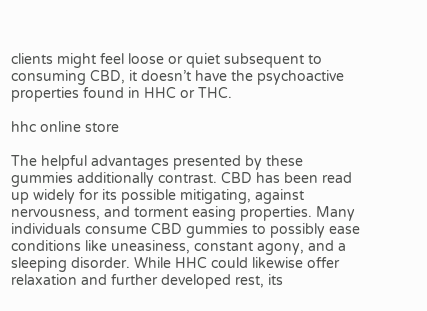clients might feel loose or quiet subsequent to consuming CBD, it doesn’t have the psychoactive properties found in HHC or THC.

hhc online store

The helpful advantages presented by these gummies additionally contrast. CBD has been read up widely for its possible mitigating, against nervousness, and torment easing properties. Many individuals consume CBD gummies to possibly ease conditions like uneasiness, constant agony, and a sleeping disorder. While HHC could likewise offer relaxation and further developed rest, its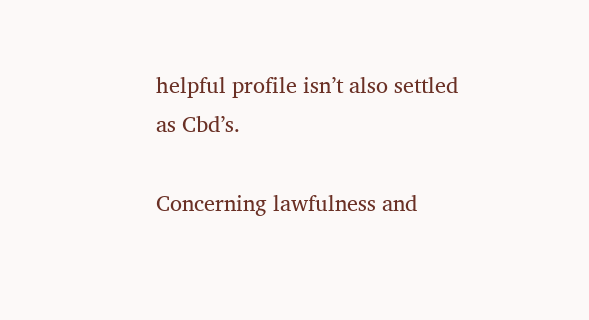helpful profile isn’t also settled as Cbd’s.

Concerning lawfulness and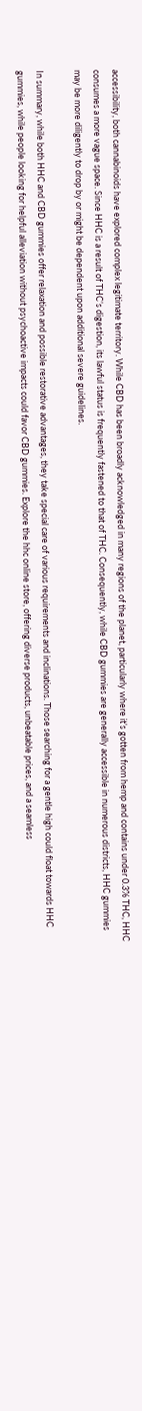accessibility, both cannabinoids have explored complex legitimate territory. While CBD has been broadly acknowledged in many regions of the planet, particularly where it’s gotten from hemp and contains under 0.3% THC, HHC consumes a more vague space. Since HHC is a result of THC’s digestion, its lawful status is frequently fastened to that of THC. Consequently, while CBD gummies are generally accessible in numerous districts, HHC gummies may be more diligently to drop by or might be dependent upon additional severe guidelines.

In summary, while both HHC and CBD gummies offer relaxation and possible restorative advantages, they take special care of various requirements and inclinations. Those searching for a gentle high could float towards HHC gummies, while people looking for helpful alleviation without psychoactive impacts could favor CBD gummies. Explore the hhc online store, offering diverse products, unbeatable prices, and a seamless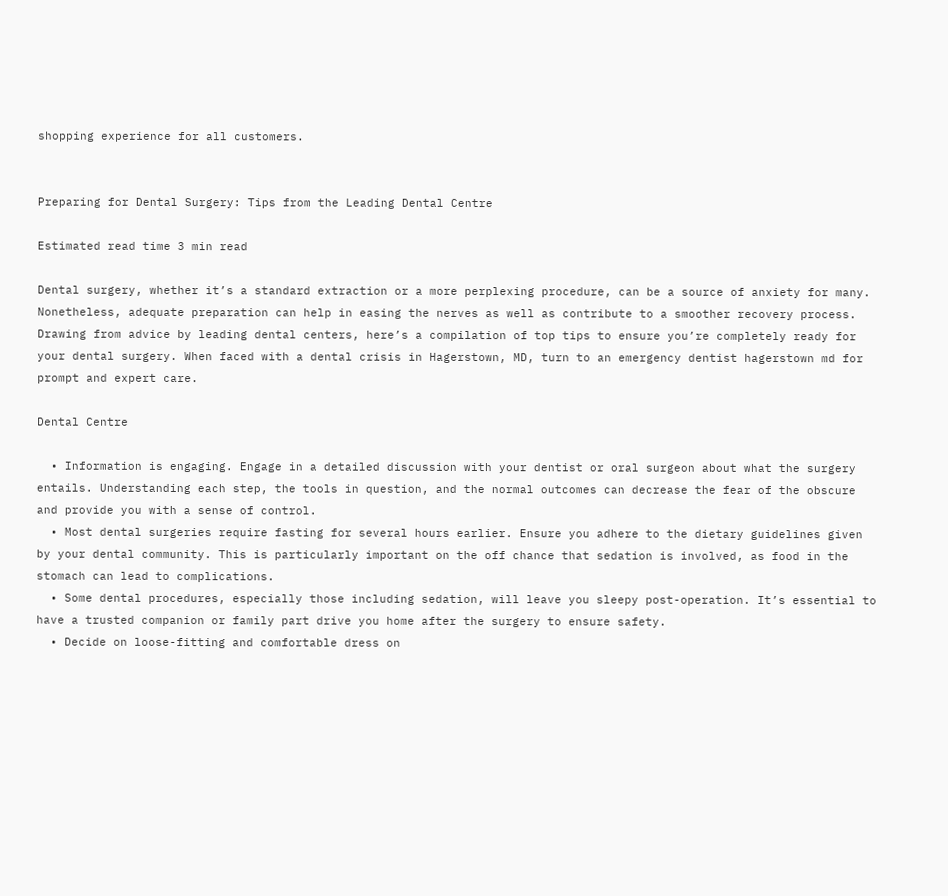shopping experience for all customers.


Preparing for Dental Surgery: Tips from the Leading Dental Centre

Estimated read time 3 min read

Dental surgery, whether it’s a standard extraction or a more perplexing procedure, can be a source of anxiety for many. Nonetheless, adequate preparation can help in easing the nerves as well as contribute to a smoother recovery process. Drawing from advice by leading dental centers, here’s a compilation of top tips to ensure you’re completely ready for your dental surgery. When faced with a dental crisis in Hagerstown, MD, turn to an emergency dentist hagerstown md for prompt and expert care.

Dental Centre

  • Information is engaging. Engage in a detailed discussion with your dentist or oral surgeon about what the surgery entails. Understanding each step, the tools in question, and the normal outcomes can decrease the fear of the obscure and provide you with a sense of control.
  • Most dental surgeries require fasting for several hours earlier. Ensure you adhere to the dietary guidelines given by your dental community. This is particularly important on the off chance that sedation is involved, as food in the stomach can lead to complications.
  • Some dental procedures, especially those including sedation, will leave you sleepy post-operation. It’s essential to have a trusted companion or family part drive you home after the surgery to ensure safety.
  • Decide on loose-fitting and comfortable dress on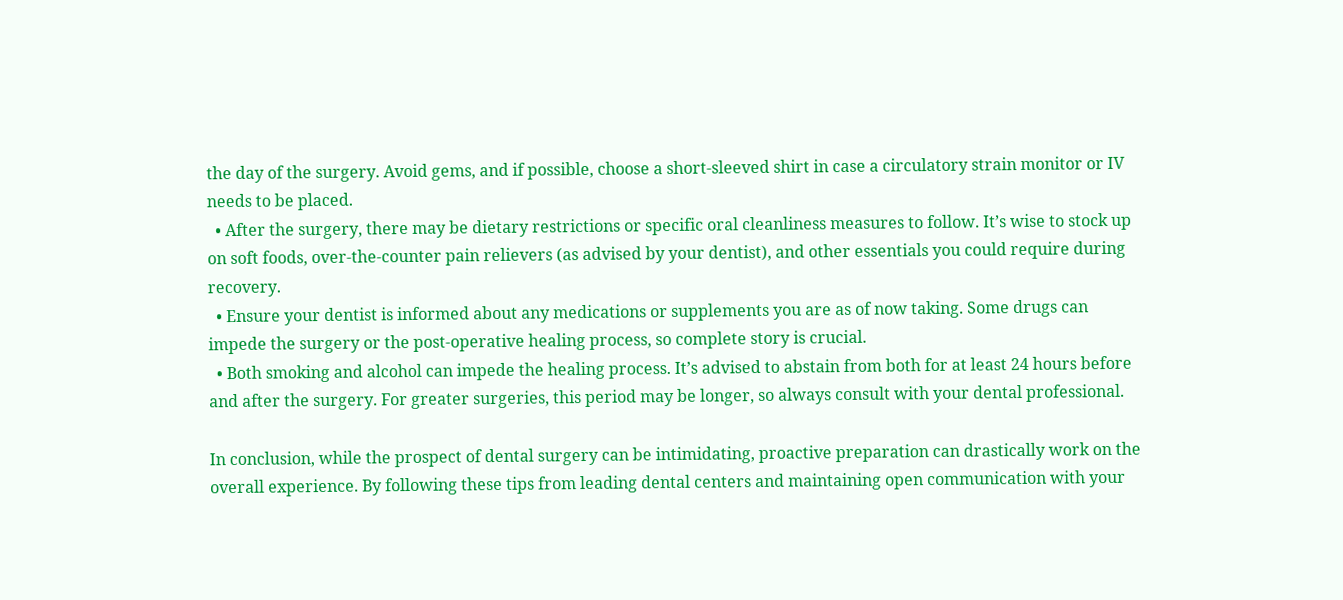the day of the surgery. Avoid gems, and if possible, choose a short-sleeved shirt in case a circulatory strain monitor or IV needs to be placed.
  • After the surgery, there may be dietary restrictions or specific oral cleanliness measures to follow. It’s wise to stock up on soft foods, over-the-counter pain relievers (as advised by your dentist), and other essentials you could require during recovery.
  • Ensure your dentist is informed about any medications or supplements you are as of now taking. Some drugs can impede the surgery or the post-operative healing process, so complete story is crucial.
  • Both smoking and alcohol can impede the healing process. It’s advised to abstain from both for at least 24 hours before and after the surgery. For greater surgeries, this period may be longer, so always consult with your dental professional.

In conclusion, while the prospect of dental surgery can be intimidating, proactive preparation can drastically work on the overall experience. By following these tips from leading dental centers and maintaining open communication with your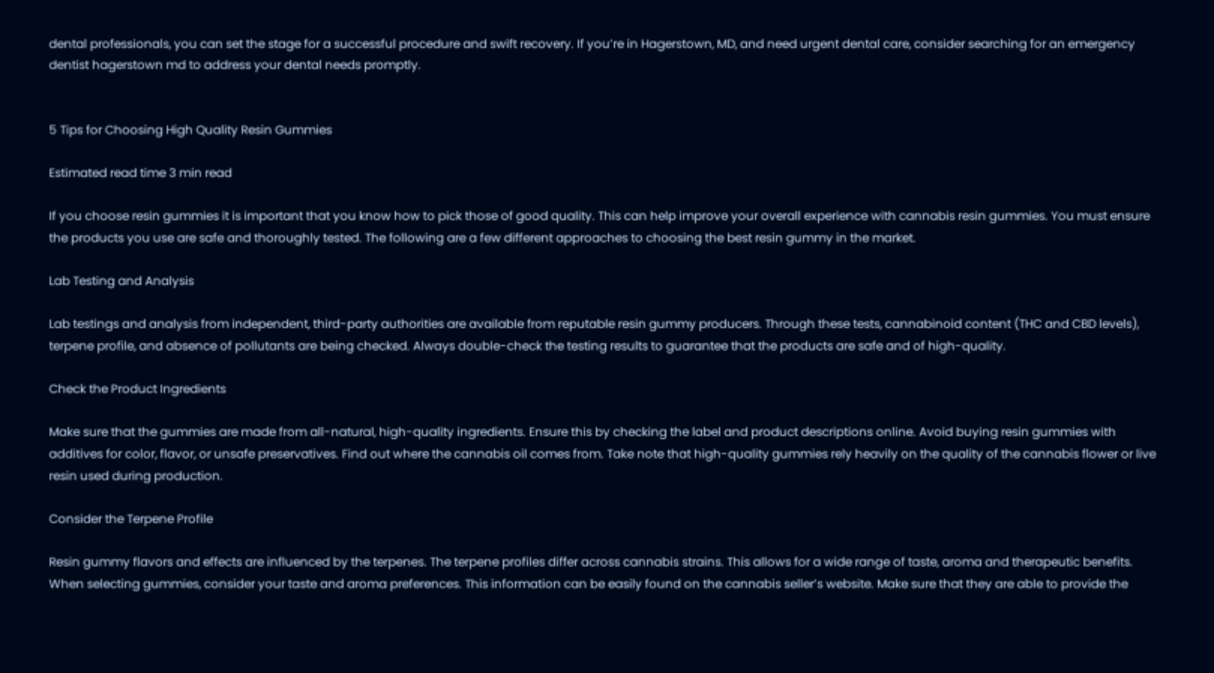dental professionals, you can set the stage for a successful procedure and swift recovery. If you’re in Hagerstown, MD, and need urgent dental care, consider searching for an emergency dentist hagerstown md to address your dental needs promptly.


5 Tips for Choosing High Quality Resin Gummies

Estimated read time 3 min read

If you choose resin gummies it is important that you know how to pick those of good quality. This can help improve your overall experience with cannabis resin gummies. You must ensure the products you use are safe and thoroughly tested. The following are a few different approaches to choosing the best resin gummy in the market.

Lab Testing and Analysis

Lab testings and analysis from independent, third-party authorities are available from reputable resin gummy producers. Through these tests, cannabinoid content (THC and CBD levels), terpene profile, and absence of pollutants are being checked. Always double-check the testing results to guarantee that the products are safe and of high-quality.

Check the Product Ingredients

Make sure that the gummies are made from all-natural, high-quality ingredients. Ensure this by checking the label and product descriptions online. Avoid buying resin gummies with additives for color, flavor, or unsafe preservatives. Find out where the cannabis oil comes from. Take note that high-quality gummies rely heavily on the quality of the cannabis flower or live resin used during production.

Consider the Terpene Profile

Resin gummy flavors and effects are influenced by the terpenes. The terpene profiles differ across cannabis strains. This allows for a wide range of taste, aroma and therapeutic benefits. When selecting gummies, consider your taste and aroma preferences. This information can be easily found on the cannabis seller’s website. Make sure that they are able to provide the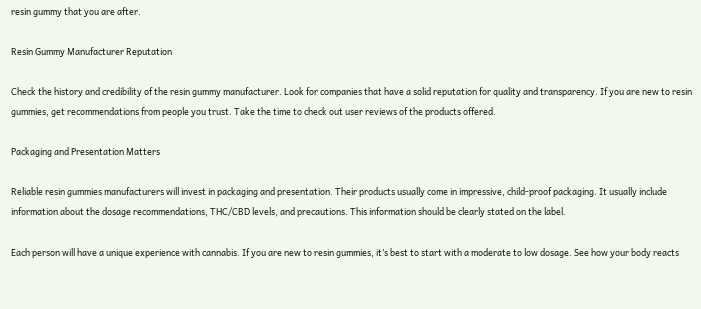resin gummy that you are after.

Resin Gummy Manufacturer Reputation

Check the history and credibility of the resin gummy manufacturer. Look for companies that have a solid reputation for quality and transparency. If you are new to resin gummies, get recommendations from people you trust. Take the time to check out user reviews of the products offered.

Packaging and Presentation Matters

Reliable resin gummies manufacturers will invest in packaging and presentation. Their products usually come in impressive, child-proof packaging. It usually include information about the dosage recommendations, THC/CBD levels, and precautions. This information should be clearly stated on the label.

Each person will have a unique experience with cannabis. If you are new to resin gummies, it’s best to start with a moderate to low dosage. See how your body reacts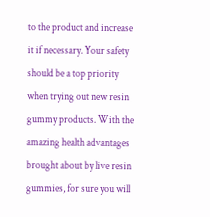to the product and increase it if necessary. Your safety should be a top priority when trying out new resin gummy products. With the amazing health advantages brought about by live resin gummies, for sure you will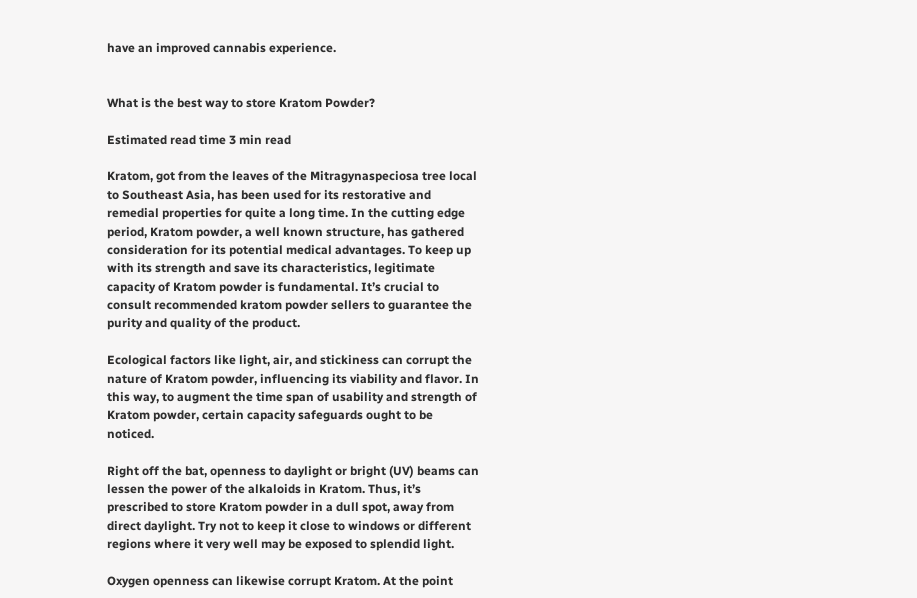have an improved cannabis experience.


What is the best way to store Kratom Powder?

Estimated read time 3 min read

Kratom, got from the leaves of the Mitragynaspeciosa tree local to Southeast Asia, has been used for its restorative and remedial properties for quite a long time. In the cutting edge period, Kratom powder, a well known structure, has gathered consideration for its potential medical advantages. To keep up with its strength and save its characteristics, legitimate capacity of Kratom powder is fundamental. It’s crucial to consult recommended kratom powder sellers to guarantee the purity and quality of the product.

Ecological factors like light, air, and stickiness can corrupt the nature of Kratom powder, influencing its viability and flavor. In this way, to augment the time span of usability and strength of Kratom powder, certain capacity safeguards ought to be noticed.

Right off the bat, openness to daylight or bright (UV) beams can lessen the power of the alkaloids in Kratom. Thus, it’s prescribed to store Kratom powder in a dull spot, away from direct daylight. Try not to keep it close to windows or different regions where it very well may be exposed to splendid light.

Oxygen openness can likewise corrupt Kratom. At the point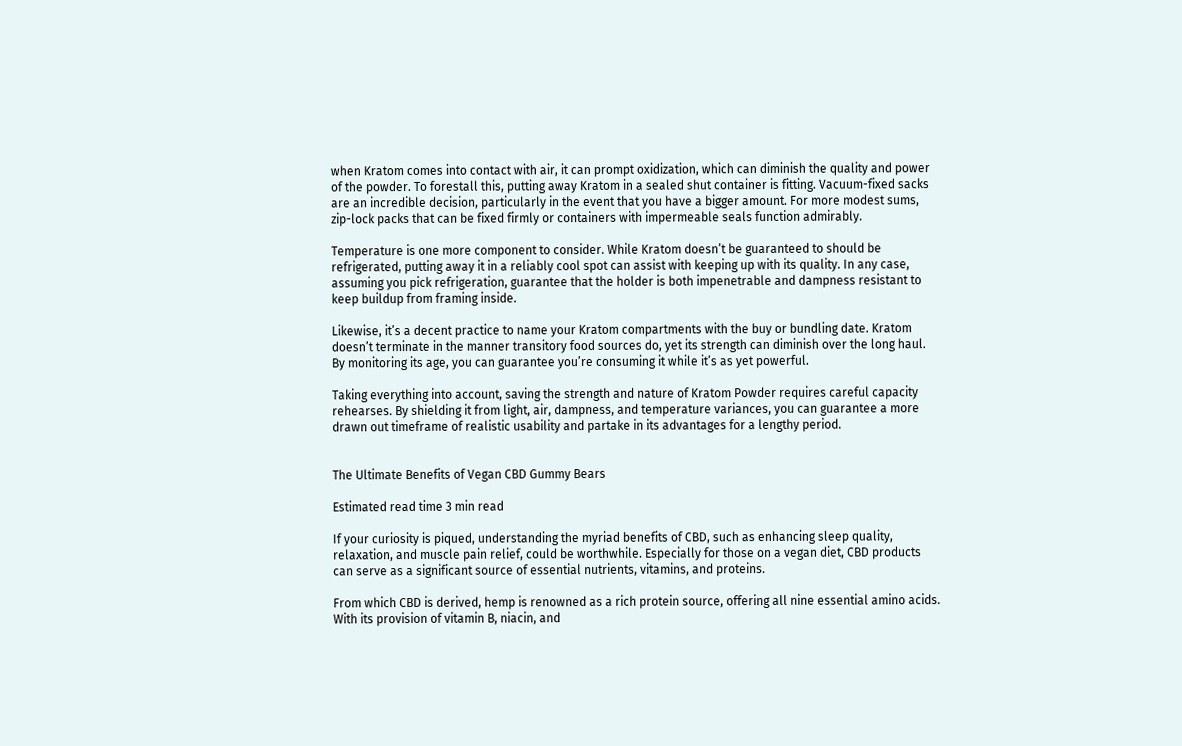when Kratom comes into contact with air, it can prompt oxidization, which can diminish the quality and power of the powder. To forestall this, putting away Kratom in a sealed shut container is fitting. Vacuum-fixed sacks are an incredible decision, particularly in the event that you have a bigger amount. For more modest sums, zip-lock packs that can be fixed firmly or containers with impermeable seals function admirably.

Temperature is one more component to consider. While Kratom doesn’t be guaranteed to should be refrigerated, putting away it in a reliably cool spot can assist with keeping up with its quality. In any case, assuming you pick refrigeration, guarantee that the holder is both impenetrable and dampness resistant to keep buildup from framing inside.

Likewise, it’s a decent practice to name your Kratom compartments with the buy or bundling date. Kratom doesn’t terminate in the manner transitory food sources do, yet its strength can diminish over the long haul. By monitoring its age, you can guarantee you’re consuming it while it’s as yet powerful.

Taking everything into account, saving the strength and nature of Kratom Powder requires careful capacity rehearses. By shielding it from light, air, dampness, and temperature variances, you can guarantee a more drawn out timeframe of realistic usability and partake in its advantages for a lengthy period.


The Ultimate Benefits of Vegan CBD Gummy Bears

Estimated read time 3 min read

If your curiosity is piqued, understanding the myriad benefits of CBD, such as enhancing sleep quality, relaxation, and muscle pain relief, could be worthwhile. Especially for those on a vegan diet, CBD products can serve as a significant source of essential nutrients, vitamins, and proteins.

From which CBD is derived, hemp is renowned as a rich protein source, offering all nine essential amino acids. With its provision of vitamin B, niacin, and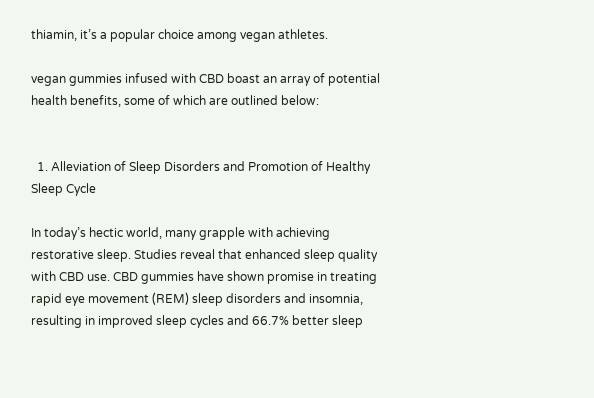thiamin, it’s a popular choice among vegan athletes.

vegan gummies infused with CBD boast an array of potential health benefits, some of which are outlined below:


  1. Alleviation of Sleep Disorders and Promotion of Healthy Sleep Cycle

In today’s hectic world, many grapple with achieving restorative sleep. Studies reveal that enhanced sleep quality with CBD use. CBD gummies have shown promise in treating rapid eye movement (REM) sleep disorders and insomnia, resulting in improved sleep cycles and 66.7% better sleep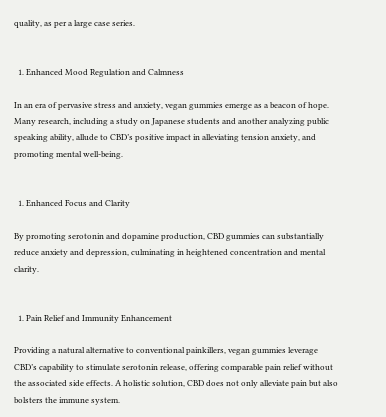quality, as per a large case series.


  1. Enhanced Mood Regulation and Calmness

In an era of pervasive stress and anxiety, vegan gummies emerge as a beacon of hope. Many research, including a study on Japanese students and another analyzing public speaking ability, allude to CBD’s positive impact in alleviating tension anxiety, and promoting mental well-being.


  1. Enhanced Focus and Clarity

By promoting serotonin and dopamine production, CBD gummies can substantially reduce anxiety and depression, culminating in heightened concentration and mental clarity.


  1. Pain Relief and Immunity Enhancement

Providing a natural alternative to conventional painkillers, vegan gummies leverage CBD’s capability to stimulate serotonin release, offering comparable pain relief without the associated side effects. A holistic solution, CBD does not only alleviate pain but also bolsters the immune system.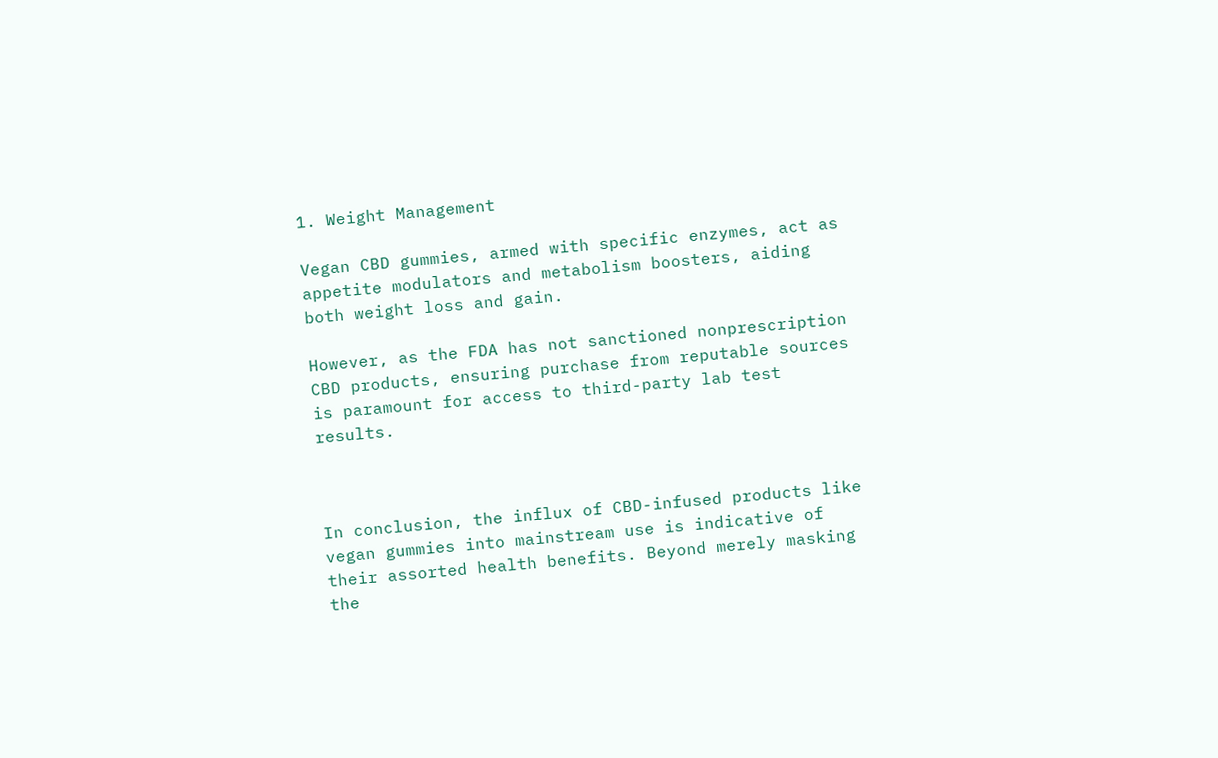1. Weight Management

Vegan CBD gummies, armed with specific enzymes, act as appetite modulators and metabolism boosters, aiding both weight loss and gain.

However, as the FDA has not sanctioned nonprescription CBD products, ensuring purchase from reputable sources is paramount for access to third-party lab test results.



In conclusion, the influx of CBD-infused products like vegan gummies into mainstream use is indicative of their assorted health benefits. Beyond merely masking the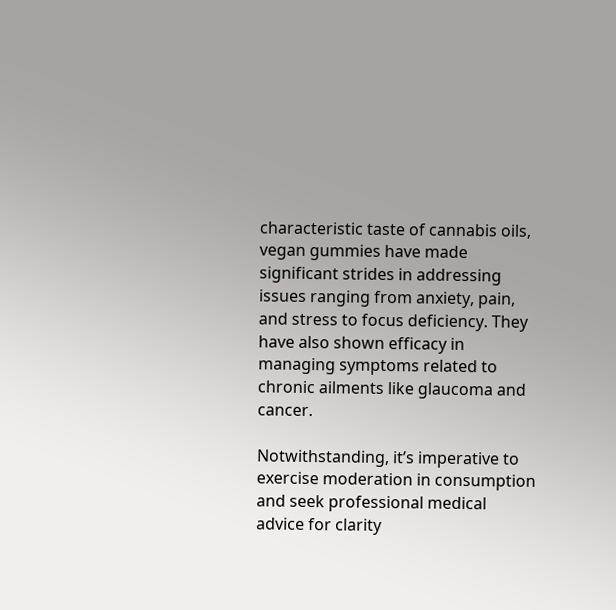characteristic taste of cannabis oils, vegan gummies have made significant strides in addressing issues ranging from anxiety, pain, and stress to focus deficiency. They have also shown efficacy in managing symptoms related to chronic ailments like glaucoma and cancer.

Notwithstanding, it’s imperative to exercise moderation in consumption and seek professional medical advice for clarity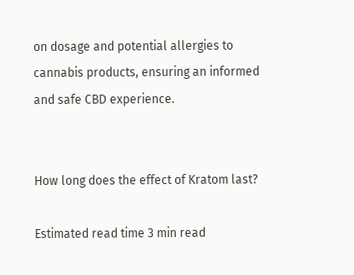on dosage and potential allergies to cannabis products, ensuring an informed and safe CBD experience.


How long does the effect of Kratom last?

Estimated read time 3 min read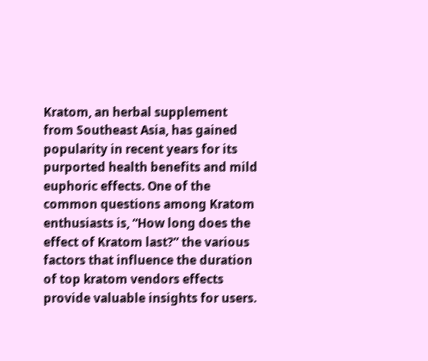Kratom, an herbal supplement from Southeast Asia, has gained popularity in recent years for its purported health benefits and mild euphoric effects. One of the common questions among Kratom enthusiasts is, “How long does the effect of Kratom last?” the various factors that influence the duration of top kratom vendors effects provide valuable insights for users.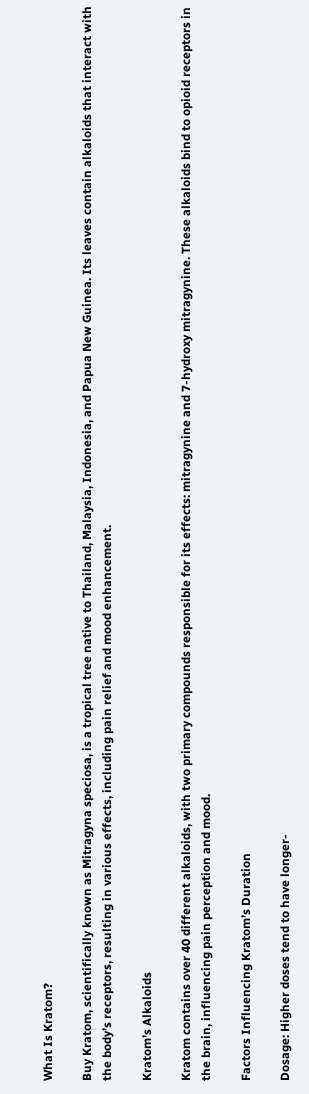What Is Kratom?

Buy Kratom, scientifically known as Mitragyna speciosa, is a tropical tree native to Thailand, Malaysia, Indonesia, and Papua New Guinea. Its leaves contain alkaloids that interact with the body’s receptors, resulting in various effects, including pain relief and mood enhancement.

Kratom’s Alkaloids

Kratom contains over 40 different alkaloids, with two primary compounds responsible for its effects: mitragynine and 7-hydroxy mitragynine. These alkaloids bind to opioid receptors in the brain, influencing pain perception and mood.

Factors Influencing Kratom’s Duration

Dosage: Higher doses tend to have longer-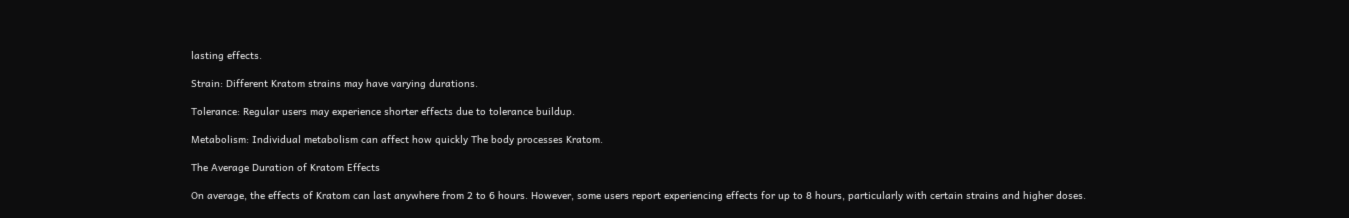lasting effects.

Strain: Different Kratom strains may have varying durations.

Tolerance: Regular users may experience shorter effects due to tolerance buildup.

Metabolism: Individual metabolism can affect how quickly The body processes Kratom.

The Average Duration of Kratom Effects

On average, the effects of Kratom can last anywhere from 2 to 6 hours. However, some users report experiencing effects for up to 8 hours, particularly with certain strains and higher doses.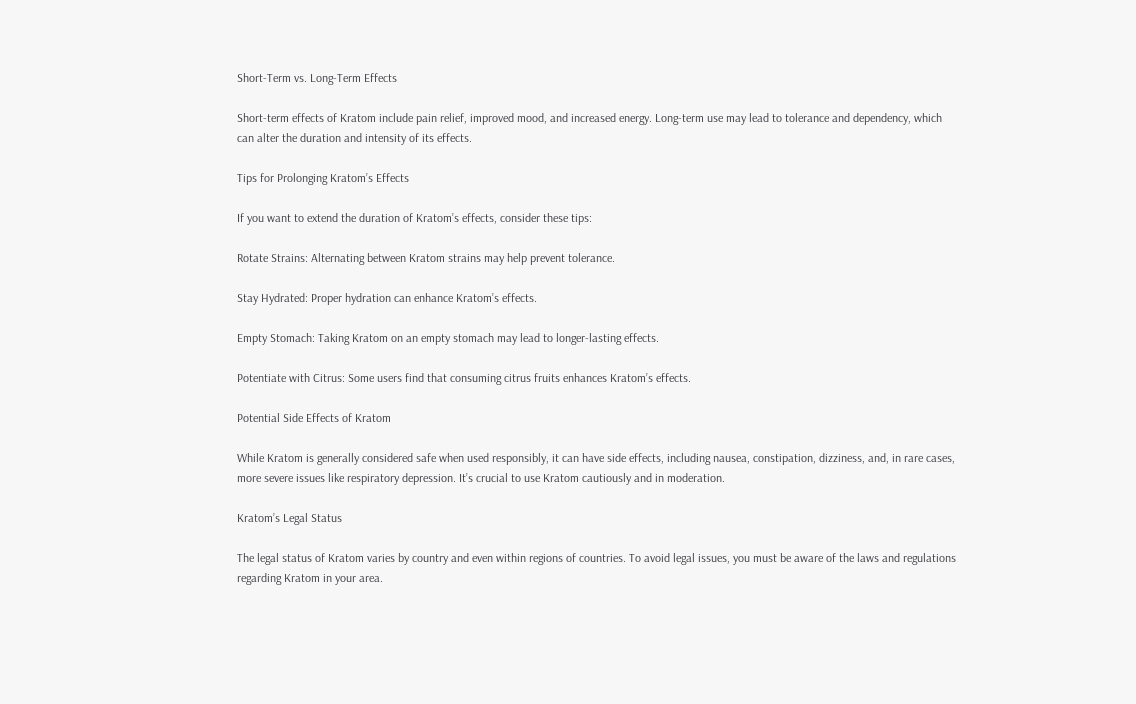Short-Term vs. Long-Term Effects

Short-term effects of Kratom include pain relief, improved mood, and increased energy. Long-term use may lead to tolerance and dependency, which can alter the duration and intensity of its effects.

Tips for Prolonging Kratom’s Effects

If you want to extend the duration of Kratom’s effects, consider these tips:

Rotate Strains: Alternating between Kratom strains may help prevent tolerance.

Stay Hydrated: Proper hydration can enhance Kratom’s effects.

Empty Stomach: Taking Kratom on an empty stomach may lead to longer-lasting effects.

Potentiate with Citrus: Some users find that consuming citrus fruits enhances Kratom’s effects.

Potential Side Effects of Kratom

While Kratom is generally considered safe when used responsibly, it can have side effects, including nausea, constipation, dizziness, and, in rare cases, more severe issues like respiratory depression. It’s crucial to use Kratom cautiously and in moderation.

Kratom’s Legal Status

The legal status of Kratom varies by country and even within regions of countries. To avoid legal issues, you must be aware of the laws and regulations regarding Kratom in your area.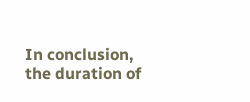In conclusion, the duration of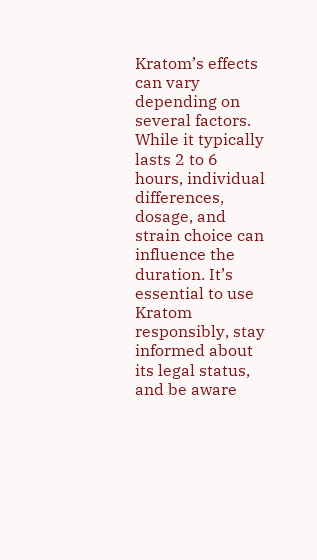Kratom’s effects can vary depending on several factors. While it typically lasts 2 to 6 hours, individual differences, dosage, and strain choice can influence the duration. It’s essential to use Kratom responsibly, stay informed about its legal status, and be aware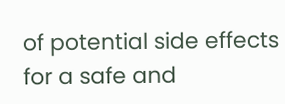of potential side effects for a safe and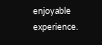enjoyable experience.